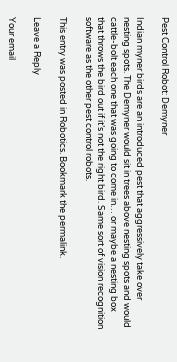Pest Control Robot: Demyner

Indian myner birds are an introduced pest that aggressively take over nesting spots. The Demyner would sit in trees above nesting spots and would cattle-bolt each one that was going to come in… or maybe a nesting box that throws the bird out if it’s not the right bird. Same sort of vision recognition software as the other pest control robots.

This entry was posted in Robotics. Bookmark the permalink.

Leave a Reply

Your email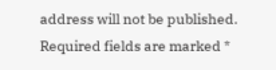address will not be published. Required fields are marked *